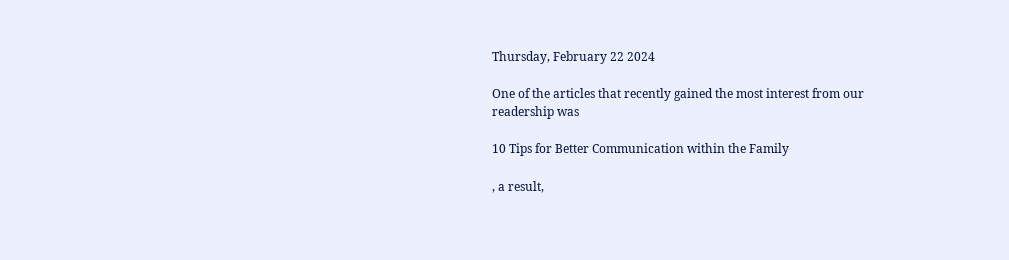Thursday, February 22 2024

One of the articles that recently gained the most interest from our
readership was

10 Tips for Better Communication within the Family

, a result,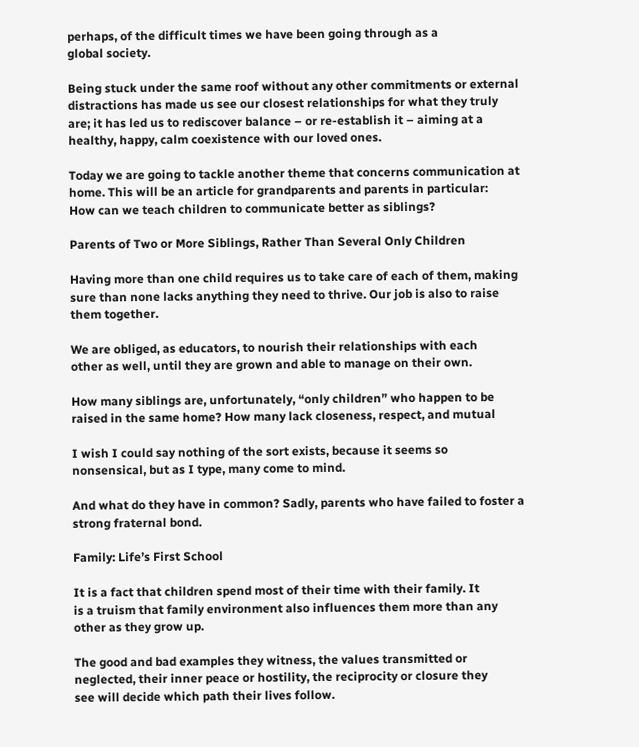perhaps, of the difficult times we have been going through as a
global society.

Being stuck under the same roof without any other commitments or external
distractions has made us see our closest relationships for what they truly
are; it has led us to rediscover balance – or re-establish it – aiming at a
healthy, happy, calm coexistence with our loved ones.

Today we are going to tackle another theme that concerns communication at
home. This will be an article for grandparents and parents in particular:
How can we teach children to communicate better as siblings?

Parents of Two or More Siblings, Rather Than Several Only Children

Having more than one child requires us to take care of each of them, making
sure than none lacks anything they need to thrive. Our job is also to raise
them together.

We are obliged, as educators, to nourish their relationships with each
other as well, until they are grown and able to manage on their own.

How many siblings are, unfortunately, “only children” who happen to be
raised in the same home? How many lack closeness, respect, and mutual

I wish I could say nothing of the sort exists, because it seems so
nonsensical, but as I type, many come to mind.

And what do they have in common? Sadly, parents who have failed to foster a
strong fraternal bond.

Family: Life’s First School

It is a fact that children spend most of their time with their family. It
is a truism that family environment also influences them more than any
other as they grow up.

The good and bad examples they witness, the values transmitted or
neglected, their inner peace or hostility, the reciprocity or closure they
see will decide which path their lives follow.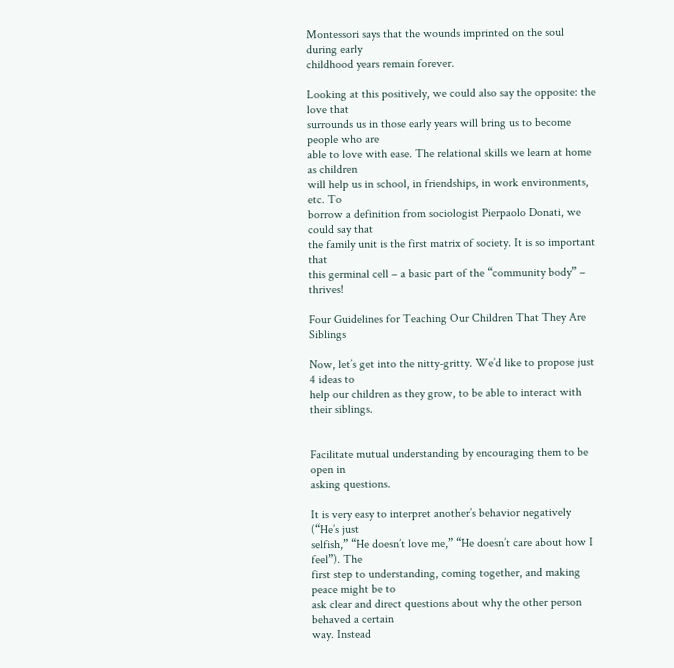Montessori says that the wounds imprinted on the soul during early
childhood years remain forever.

Looking at this positively, we could also say the opposite: the love that
surrounds us in those early years will bring us to become people who are
able to love with ease. The relational skills we learn at home as children
will help us in school, in friendships, in work environments, etc. To
borrow a definition from sociologist Pierpaolo Donati, we could say that
the family unit is the first matrix of society. It is so important that
this germinal cell – a basic part of the “community body” – thrives!

Four Guidelines for Teaching Our Children That They Are Siblings

Now, let’s get into the nitty-gritty. We’d like to propose just 4 ideas to
help our children as they grow, to be able to interact with their siblings.


Facilitate mutual understanding by encouraging them to be open in
asking questions.

It is very easy to interpret another’s behavior negatively (“He’s just
selfish,” “He doesn’t love me,” “He doesn’t care about how I feel”). The
first step to understanding, coming together, and making peace might be to
ask clear and direct questions about why the other person behaved a certain
way. Instead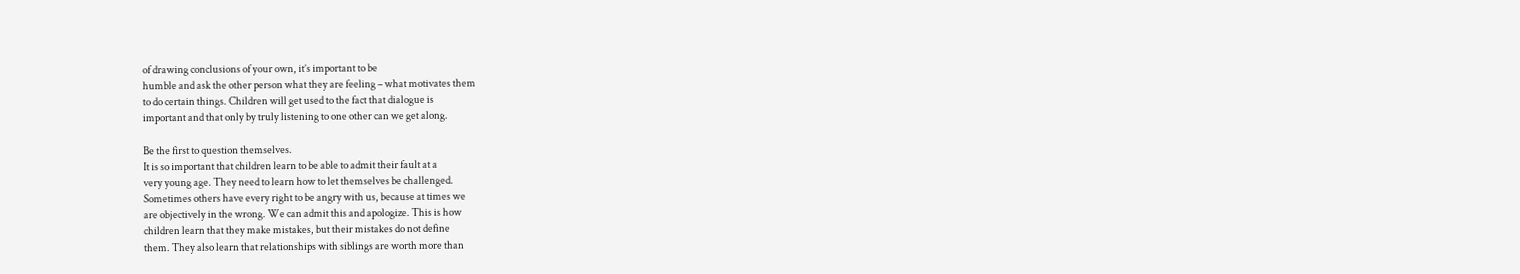of drawing conclusions of your own, it’s important to be
humble and ask the other person what they are feeling – what motivates them
to do certain things. Children will get used to the fact that dialogue is
important and that only by truly listening to one other can we get along.

Be the first to question themselves.
It is so important that children learn to be able to admit their fault at a
very young age. They need to learn how to let themselves be challenged.
Sometimes others have every right to be angry with us, because at times we
are objectively in the wrong. We can admit this and apologize. This is how
children learn that they make mistakes, but their mistakes do not define
them. They also learn that relationships with siblings are worth more than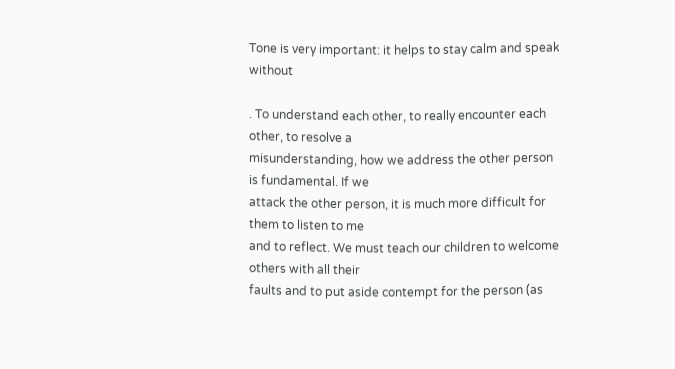Tone is very important: it helps to stay calm and speak without

. To understand each other, to really encounter each other, to resolve a
misunderstanding, how we address the other person is fundamental. If we
attack the other person, it is much more difficult for them to listen to me
and to reflect. We must teach our children to welcome others with all their
faults and to put aside contempt for the person (as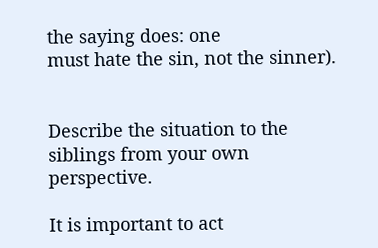the saying does: one
must hate the sin, not the sinner).


Describe the situation to the siblings from your own perspective.

It is important to act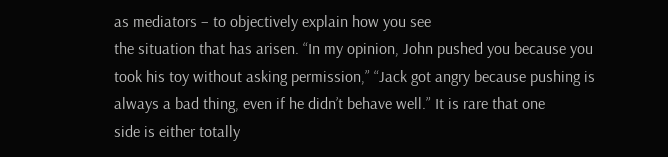as mediators – to objectively explain how you see
the situation that has arisen. “In my opinion, John pushed you because you
took his toy without asking permission,” “Jack got angry because pushing is
always a bad thing, even if he didn’t behave well.” It is rare that one
side is either totally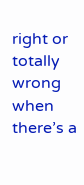right or totally wrong when there’s a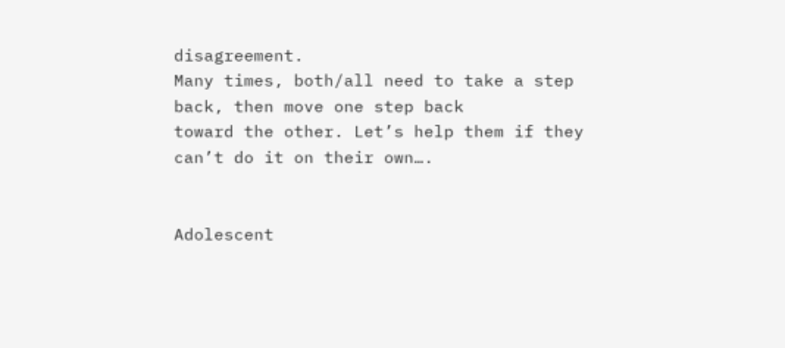disagreement.
Many times, both/all need to take a step back, then move one step back
toward the other. Let’s help them if they can’t do it on their own….


Adolescent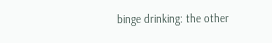binge drinking: the other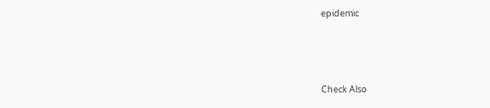epidemic



Check Also